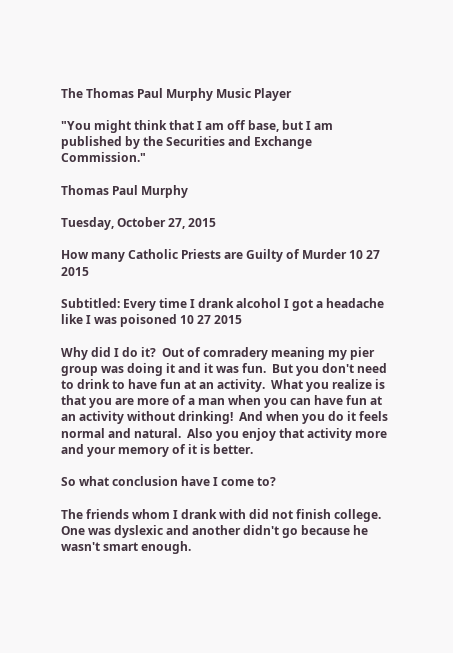The Thomas Paul Murphy Music Player

"You might think that I am off base, but I am published by the Securities and Exchange Commission."

Thomas Paul Murphy

Tuesday, October 27, 2015

How many Catholic Priests are Guilty of Murder 10 27 2015

Subtitled: Every time I drank alcohol I got a headache like I was poisoned 10 27 2015

Why did I do it?  Out of comradery meaning my pier group was doing it and it was fun.  But you don't need to drink to have fun at an activity.  What you realize is that you are more of a man when you can have fun at an activity without drinking!  And when you do it feels normal and natural.  Also you enjoy that activity more and your memory of it is better.

So what conclusion have I come to?

The friends whom I drank with did not finish college.  One was dyslexic and another didn't go because he wasn't smart enough.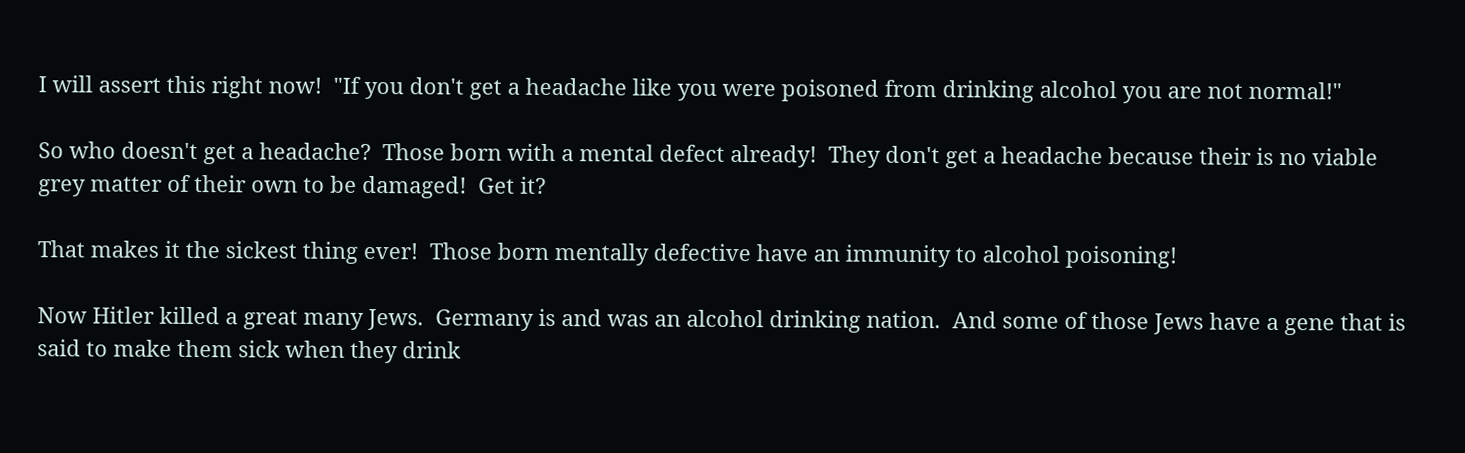I will assert this right now!  "If you don't get a headache like you were poisoned from drinking alcohol you are not normal!"

So who doesn't get a headache?  Those born with a mental defect already!  They don't get a headache because their is no viable grey matter of their own to be damaged!  Get it?

That makes it the sickest thing ever!  Those born mentally defective have an immunity to alcohol poisoning!

Now Hitler killed a great many Jews.  Germany is and was an alcohol drinking nation.  And some of those Jews have a gene that is said to make them sick when they drink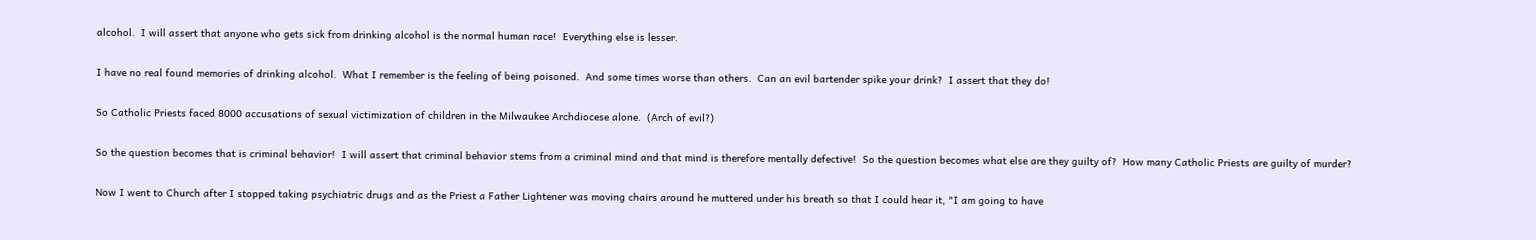alcohol.  I will assert that anyone who gets sick from drinking alcohol is the normal human race!  Everything else is lesser.

I have no real found memories of drinking alcohol.  What I remember is the feeling of being poisoned.  And some times worse than others.  Can an evil bartender spike your drink?  I assert that they do!

So Catholic Priests faced 8000 accusations of sexual victimization of children in the Milwaukee Archdiocese alone.  (Arch of evil?)

So the question becomes that is criminal behavior!  I will assert that criminal behavior stems from a criminal mind and that mind is therefore mentally defective!  So the question becomes what else are they guilty of?  How many Catholic Priests are guilty of murder?

Now I went to Church after I stopped taking psychiatric drugs and as the Priest a Father Lightener was moving chairs around he muttered under his breath so that I could hear it, "I am going to have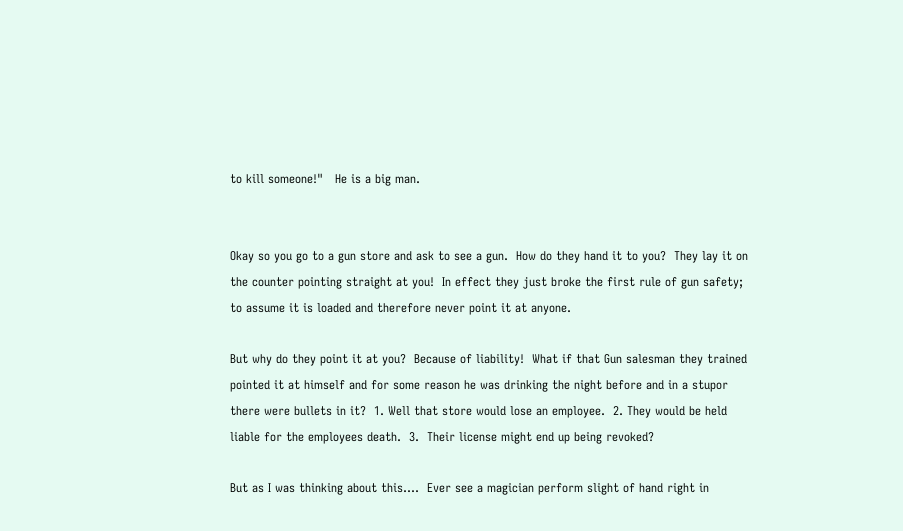to kill someone!"   He is a big man.


Okay so you go to a gun store and ask to see a gun.  How do they hand it to you?  They lay it on the counter pointing straight at you!  In effect they just broke the first rule of gun safety; to assume it is loaded and therefore never point it at anyone.

But why do they point it at you?  Because of liability!  What if that Gun salesman they trained pointed it at himself and for some reason he was drinking the night before and in a stupor there were bullets in it?  1. Well that store would lose an employee.  2. They would be held liable for the employees death.  3.  Their license might end up being revoked?

But as I was thinking about this....  Ever see a magician perform slight of hand right in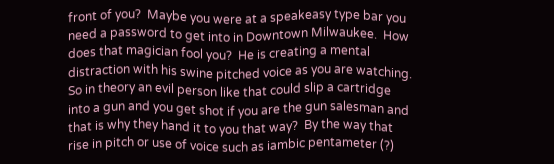front of you?  Maybe you were at a speakeasy type bar you need a password to get into in Downtown Milwaukee.  How does that magician fool you?  He is creating a mental distraction with his swine pitched voice as you are watching.  So in theory an evil person like that could slip a cartridge into a gun and you get shot if you are the gun salesman and that is why they hand it to you that way?  By the way that rise in pitch or use of voice such as iambic pentameter (?)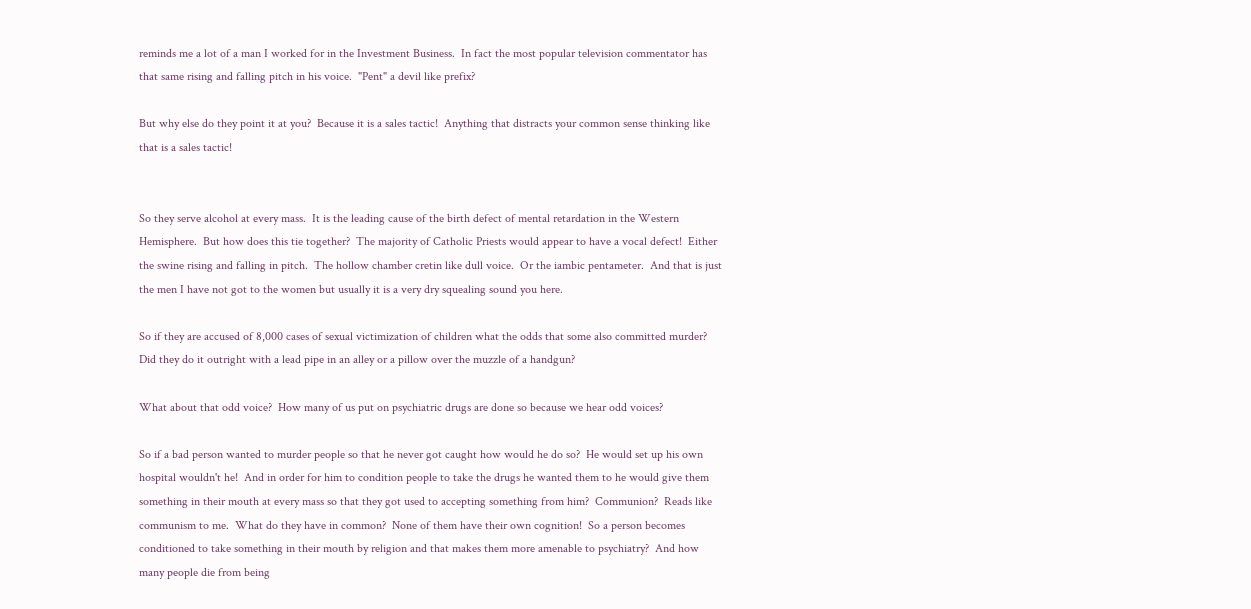reminds me a lot of a man I worked for in the Investment Business.  In fact the most popular television commentator has that same rising and falling pitch in his voice.  "Pent" a devil like prefix?

But why else do they point it at you?  Because it is a sales tactic!  Anything that distracts your common sense thinking like that is a sales tactic!


So they serve alcohol at every mass.  It is the leading cause of the birth defect of mental retardation in the Western Hemisphere.  But how does this tie together?  The majority of Catholic Priests would appear to have a vocal defect!  Either the swine rising and falling in pitch.  The hollow chamber cretin like dull voice.  Or the iambic pentameter.  And that is just the men I have not got to the women but usually it is a very dry squealing sound you here.

So if they are accused of 8,000 cases of sexual victimization of children what the odds that some also committed murder?   Did they do it outright with a lead pipe in an alley or a pillow over the muzzle of a handgun?

What about that odd voice?  How many of us put on psychiatric drugs are done so because we hear odd voices?

So if a bad person wanted to murder people so that he never got caught how would he do so?  He would set up his own hospital wouldn't he!  And in order for him to condition people to take the drugs he wanted them to he would give them something in their mouth at every mass so that they got used to accepting something from him?  Communion?  Reads like communism to me.  What do they have in common?  None of them have their own cognition!  So a person becomes conditioned to take something in their mouth by religion and that makes them more amenable to psychiatry?  And how many people die from being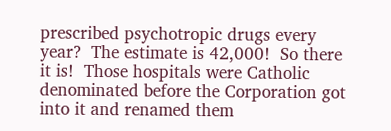prescribed psychotropic drugs every year?  The estimate is 42,000!  So there it is!  Those hospitals were Catholic denominated before the Corporation got into it and renamed them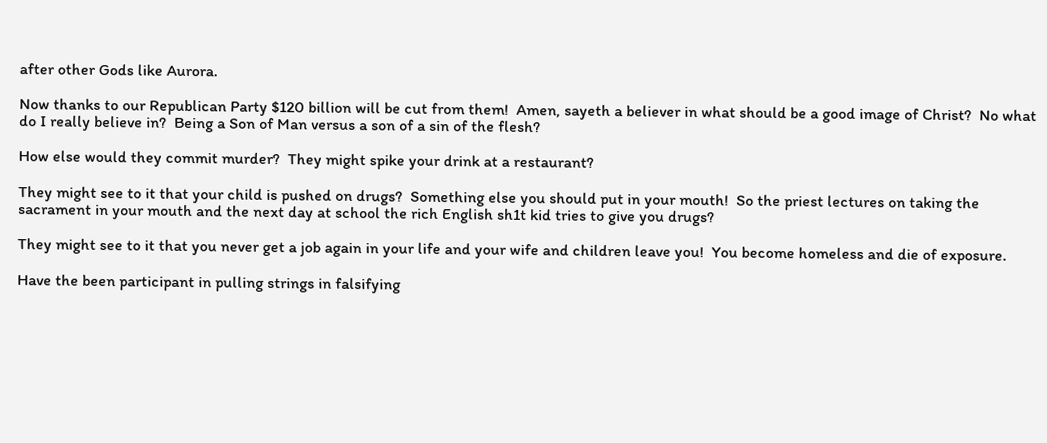after other Gods like Aurora.

Now thanks to our Republican Party $120 billion will be cut from them!  Amen, sayeth a believer in what should be a good image of Christ?  No what do I really believe in?  Being a Son of Man versus a son of a sin of the flesh?

How else would they commit murder?  They might spike your drink at a restaurant?

They might see to it that your child is pushed on drugs?  Something else you should put in your mouth!  So the priest lectures on taking the sacrament in your mouth and the next day at school the rich English sh1t kid tries to give you drugs?

They might see to it that you never get a job again in your life and your wife and children leave you!  You become homeless and die of exposure.

Have the been participant in pulling strings in falsifying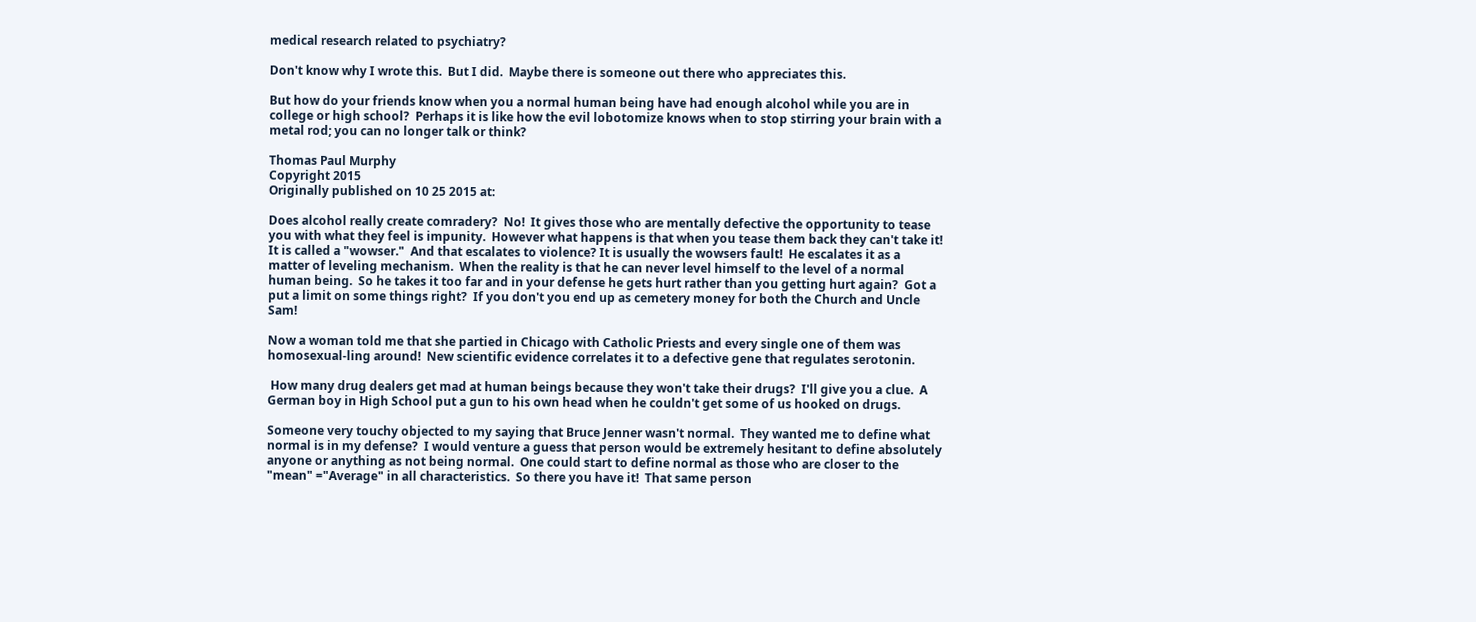medical research related to psychiatry?

Don't know why I wrote this.  But I did.  Maybe there is someone out there who appreciates this.

But how do your friends know when you a normal human being have had enough alcohol while you are in college or high school?  Perhaps it is like how the evil lobotomize knows when to stop stirring your brain with a metal rod; you can no longer talk or think?

Thomas Paul Murphy
Copyright 2015
Originally published on 10 25 2015 at:

Does alcohol really create comradery?  No!  It gives those who are mentally defective the opportunity to tease you with what they feel is impunity.  However what happens is that when you tease them back they can't take it!  It is called a "wowser."  And that escalates to violence? It is usually the wowsers fault!  He escalates it as a matter of leveling mechanism.  When the reality is that he can never level himself to the level of a normal human being.  So he takes it too far and in your defense he gets hurt rather than you getting hurt again?  Got a put a limit on some things right?  If you don't you end up as cemetery money for both the Church and Uncle Sam!

Now a woman told me that she partied in Chicago with Catholic Priests and every single one of them was homosexual-ling around!  New scientific evidence correlates it to a defective gene that regulates serotonin.

 How many drug dealers get mad at human beings because they won't take their drugs?  I'll give you a clue.  A German boy in High School put a gun to his own head when he couldn't get some of us hooked on drugs.

Someone very touchy objected to my saying that Bruce Jenner wasn't normal.  They wanted me to define what normal is in my defense?  I would venture a guess that person would be extremely hesitant to define absolutely anyone or anything as not being normal.  One could start to define normal as those who are closer to the "mean" ="Average" in all characteristics.  So there you have it!  That same person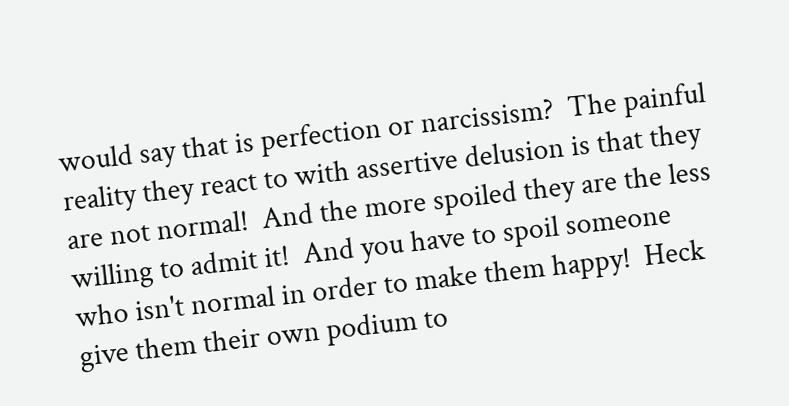would say that is perfection or narcissism?  The painful reality they react to with assertive delusion is that they are not normal!  And the more spoiled they are the less willing to admit it!  And you have to spoil someone who isn't normal in order to make them happy!  Heck give them their own podium to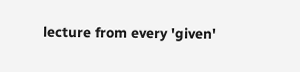lecture from every 'given'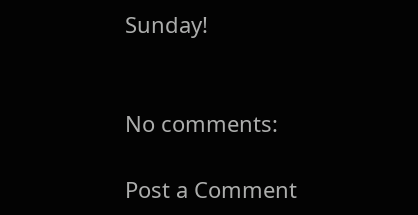Sunday!


No comments:

Post a Comment